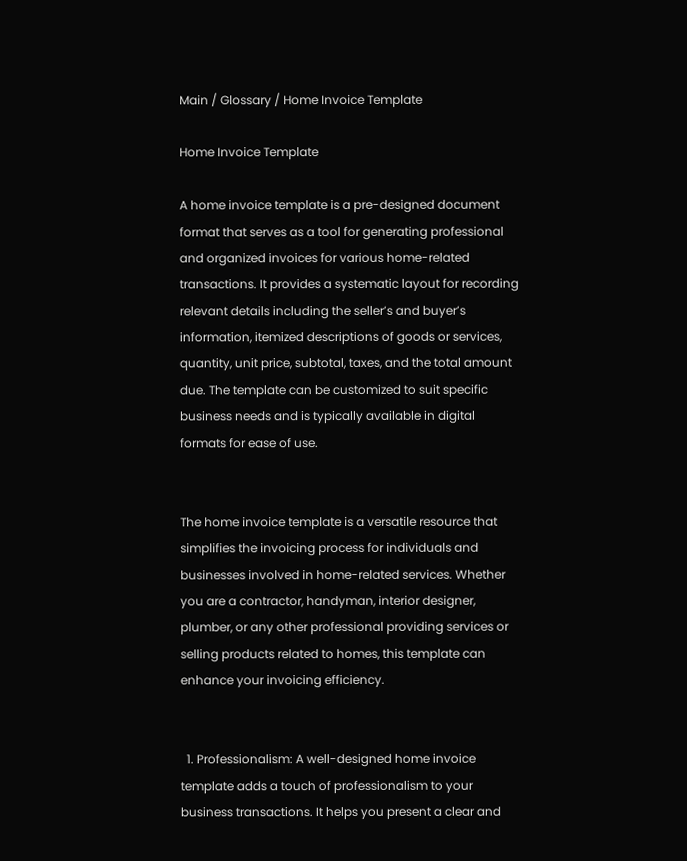Main / Glossary / Home Invoice Template

Home Invoice Template

A home invoice template is a pre-designed document format that serves as a tool for generating professional and organized invoices for various home-related transactions. It provides a systematic layout for recording relevant details including the seller’s and buyer’s information, itemized descriptions of goods or services, quantity, unit price, subtotal, taxes, and the total amount due. The template can be customized to suit specific business needs and is typically available in digital formats for ease of use.


The home invoice template is a versatile resource that simplifies the invoicing process for individuals and businesses involved in home-related services. Whether you are a contractor, handyman, interior designer, plumber, or any other professional providing services or selling products related to homes, this template can enhance your invoicing efficiency.


  1. Professionalism: A well-designed home invoice template adds a touch of professionalism to your business transactions. It helps you present a clear and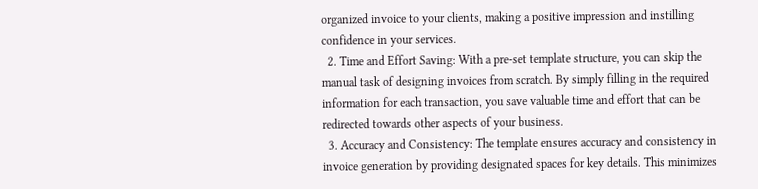organized invoice to your clients, making a positive impression and instilling confidence in your services.
  2. Time and Effort Saving: With a pre-set template structure, you can skip the manual task of designing invoices from scratch. By simply filling in the required information for each transaction, you save valuable time and effort that can be redirected towards other aspects of your business.
  3. Accuracy and Consistency: The template ensures accuracy and consistency in invoice generation by providing designated spaces for key details. This minimizes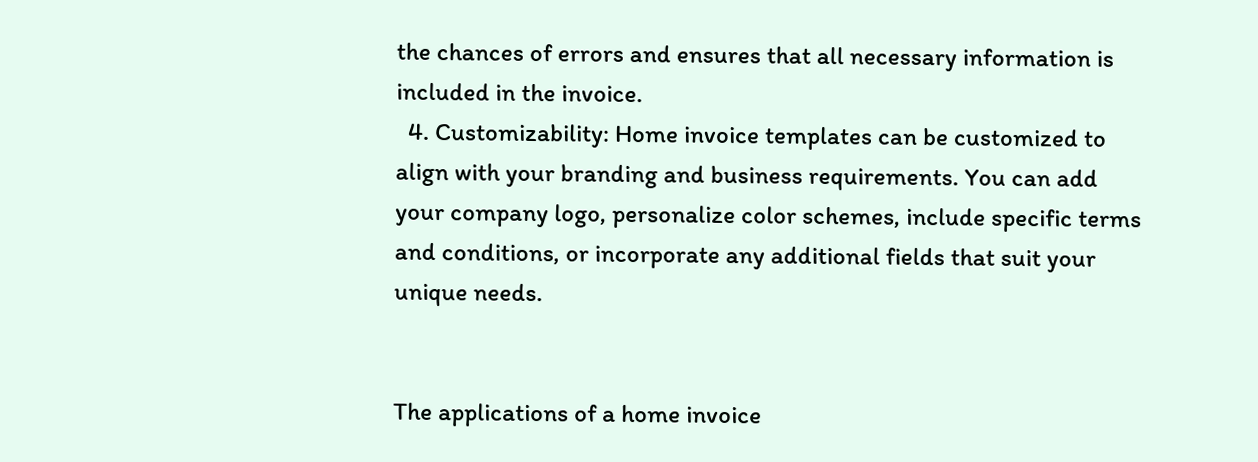the chances of errors and ensures that all necessary information is included in the invoice.
  4. Customizability: Home invoice templates can be customized to align with your branding and business requirements. You can add your company logo, personalize color schemes, include specific terms and conditions, or incorporate any additional fields that suit your unique needs.


The applications of a home invoice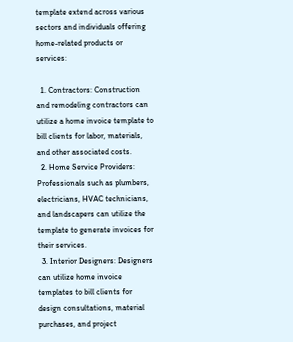template extend across various sectors and individuals offering home-related products or services:

  1. Contractors: Construction and remodeling contractors can utilize a home invoice template to bill clients for labor, materials, and other associated costs.
  2. Home Service Providers: Professionals such as plumbers, electricians, HVAC technicians, and landscapers can utilize the template to generate invoices for their services.
  3. Interior Designers: Designers can utilize home invoice templates to bill clients for design consultations, material purchases, and project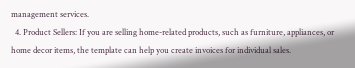management services.
  4. Product Sellers: If you are selling home-related products, such as furniture, appliances, or home decor items, the template can help you create invoices for individual sales.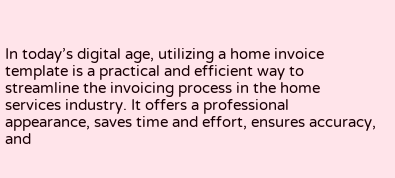In today’s digital age, utilizing a home invoice template is a practical and efficient way to streamline the invoicing process in the home services industry. It offers a professional appearance, saves time and effort, ensures accuracy, and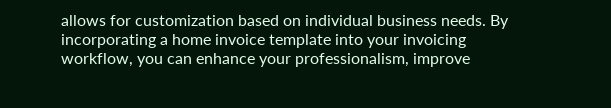allows for customization based on individual business needs. By incorporating a home invoice template into your invoicing workflow, you can enhance your professionalism, improve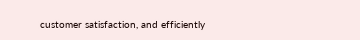customer satisfaction, and efficiently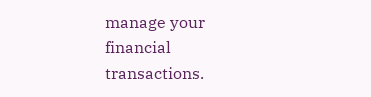manage your financial transactions.